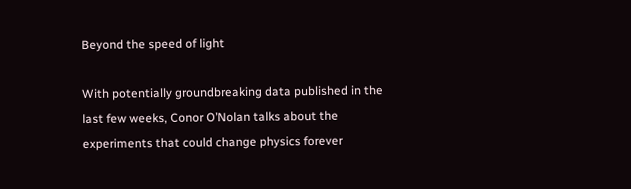Beyond the speed of light

With potentially groundbreaking data published in the last few weeks, Conor O’Nolan talks about the experiments that could change physics forever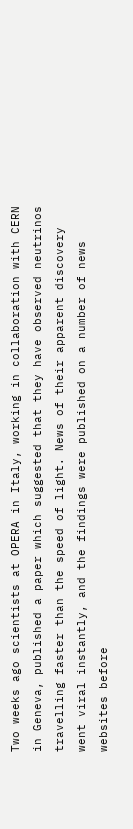Two weeks ago scientists at OPERA in Italy, working in collaboration with CERN in Geneva, published a paper which suggested that they have observed neutrinos travelling faster than the speed of light. News of their apparent discovery went viral instantly, and the findings were published on a number of news websites before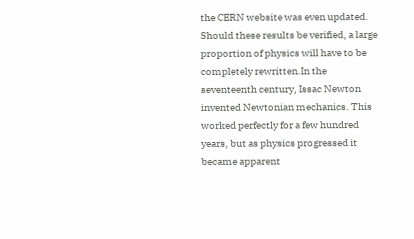the CERN website was even updated. Should these results be verified, a large proportion of physics will have to be completely rewritten.In the seventeenth century, Issac Newton invented Newtonian mechanics. This worked perfectly for a few hundred years, but as physics progressed it became apparent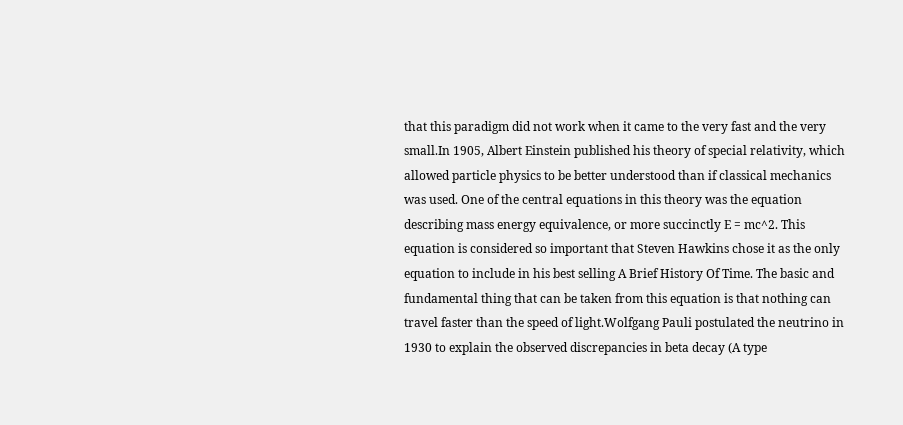that this paradigm did not work when it came to the very fast and the very small.In 1905, Albert Einstein published his theory of special relativity, which allowed particle physics to be better understood than if classical mechanics was used. One of the central equations in this theory was the equation describing mass energy equivalence, or more succinctly E = mc^2. This equation is considered so important that Steven Hawkins chose it as the only equation to include in his best selling A Brief History Of Time. The basic and fundamental thing that can be taken from this equation is that nothing can travel faster than the speed of light.Wolfgang Pauli postulated the neutrino in 1930 to explain the observed discrepancies in beta decay (A type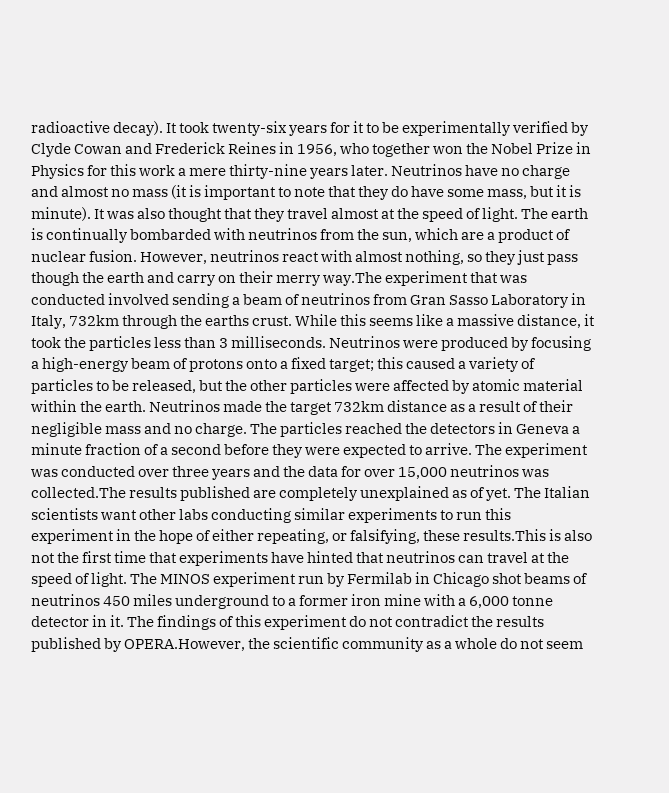radioactive decay). It took twenty-six years for it to be experimentally verified by Clyde Cowan and Frederick Reines in 1956, who together won the Nobel Prize in Physics for this work a mere thirty-nine years later. Neutrinos have no charge and almost no mass (it is important to note that they do have some mass, but it is minute). It was also thought that they travel almost at the speed of light. The earth is continually bombarded with neutrinos from the sun, which are a product of nuclear fusion. However, neutrinos react with almost nothing, so they just pass though the earth and carry on their merry way.The experiment that was conducted involved sending a beam of neutrinos from Gran Sasso Laboratory in Italy, 732km through the earths crust. While this seems like a massive distance, it took the particles less than 3 milliseconds. Neutrinos were produced by focusing a high-energy beam of protons onto a fixed target; this caused a variety of particles to be released, but the other particles were affected by atomic material within the earth. Neutrinos made the target 732km distance as a result of their negligible mass and no charge. The particles reached the detectors in Geneva a minute fraction of a second before they were expected to arrive. The experiment was conducted over three years and the data for over 15,000 neutrinos was collected.The results published are completely unexplained as of yet. The Italian scientists want other labs conducting similar experiments to run this experiment in the hope of either repeating, or falsifying, these results.This is also not the first time that experiments have hinted that neutrinos can travel at the speed of light. The MINOS experiment run by Fermilab in Chicago shot beams of neutrinos 450 miles underground to a former iron mine with a 6,000 tonne detector in it. The findings of this experiment do not contradict the results published by OPERA.However, the scientific community as a whole do not seem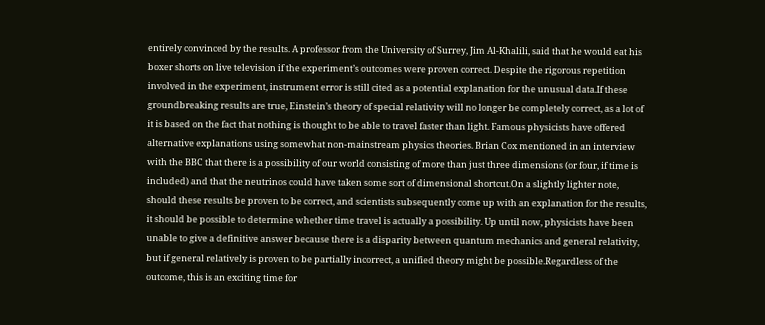entirely convinced by the results. A professor from the University of Surrey, Jim Al-Khalili, said that he would eat his boxer shorts on live television if the experiment’s outcomes were proven correct. Despite the rigorous repetition involved in the experiment, instrument error is still cited as a potential explanation for the unusual data.If these groundbreaking results are true, Einstein’s theory of special relativity will no longer be completely correct, as a lot of it is based on the fact that nothing is thought to be able to travel faster than light. Famous physicists have offered alternative explanations using somewhat non-mainstream physics theories. Brian Cox mentioned in an interview with the BBC that there is a possibility of our world consisting of more than just three dimensions (or four, if time is included) and that the neutrinos could have taken some sort of dimensional shortcut.On a slightly lighter note, should these results be proven to be correct, and scientists subsequently come up with an explanation for the results, it should be possible to determine whether time travel is actually a possibility. Up until now, physicists have been unable to give a definitive answer because there is a disparity between quantum mechanics and general relativity, but if general relatively is proven to be partially incorrect, a unified theory might be possible.Regardless of the outcome, this is an exciting time for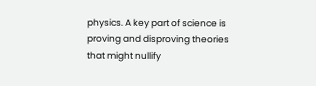physics. A key part of science is proving and disproving theories that might nullify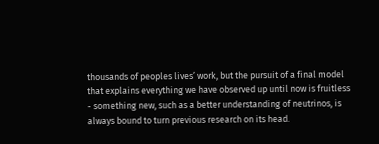thousands of peoples lives’ work, but the pursuit of a final model that explains everything we have observed up until now is fruitless - something new, such as a better understanding of neutrinos, is always bound to turn previous research on its head.